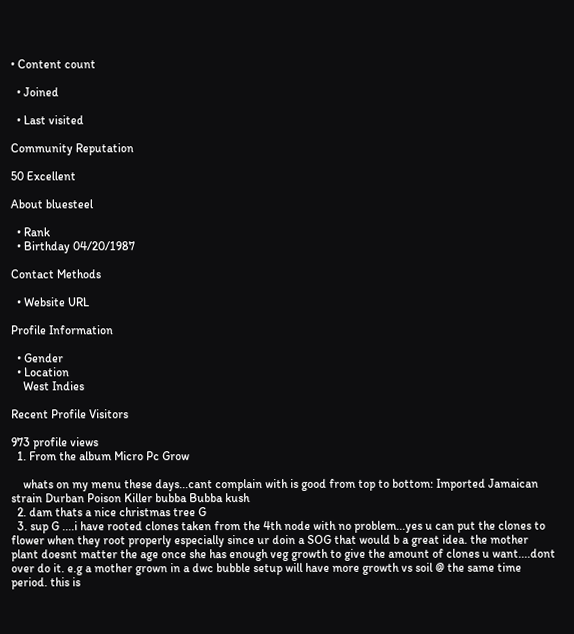• Content count

  • Joined

  • Last visited

Community Reputation

50 Excellent

About bluesteel

  • Rank
  • Birthday 04/20/1987

Contact Methods

  • Website URL

Profile Information

  • Gender
  • Location
    West Indies

Recent Profile Visitors

973 profile views
  1. From the album Micro Pc Grow

    whats on my menu these days...cant complain with is good from top to bottom: Imported Jamaican strain Durban Poison Killer bubba Bubba kush
  2. dam thats a nice christmas tree G
  3. sup G ....i have rooted clones taken from the 4th node with no problem...yes u can put the clones to flower when they root properly especially since ur doin a SOG that would b a great idea. the mother plant doesnt matter the age once she has enough veg growth to give the amount of clones u want....dont over do it. e.g a mother grown in a dwc bubble setup will have more growth vs soil @ the same time period. this is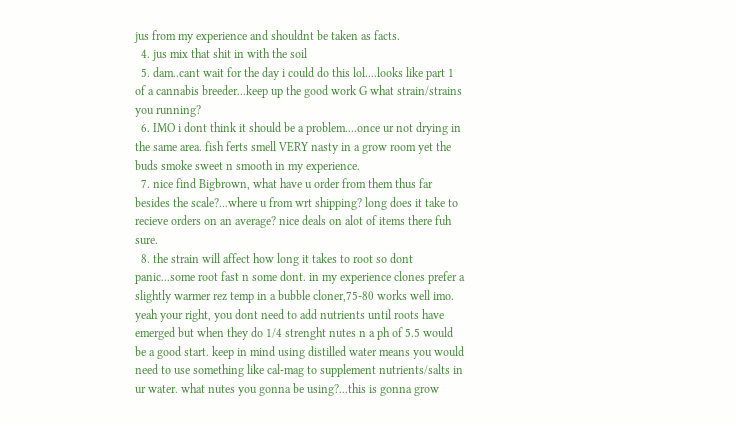jus from my experience and shouldnt be taken as facts.
  4. jus mix that shit in with the soil
  5. dam..cant wait for the day i could do this lol....looks like part 1 of a cannabis breeder...keep up the good work G what strain/strains you running?
  6. IMO i dont think it should be a problem....once ur not drying in the same area. fish ferts smell VERY nasty in a grow room yet the buds smoke sweet n smooth in my experience.
  7. nice find Bigbrown, what have u order from them thus far besides the scale?...where u from wrt shipping? long does it take to recieve orders on an average? nice deals on alot of items there fuh sure.
  8. the strain will affect how long it takes to root so dont panic...some root fast n some dont. in my experience clones prefer a slightly warmer rez temp in a bubble cloner,75-80 works well imo. yeah your right, you dont need to add nutrients until roots have emerged but when they do 1/4 strenght nutes n a ph of 5.5 would be a good start. keep in mind using distilled water means you would need to use something like cal-mag to supplement nutrients/salts in ur water. what nutes you gonna be using?...this is gonna grow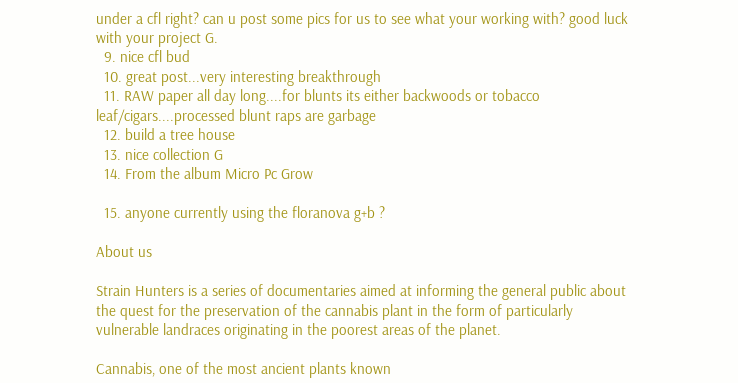under a cfl right? can u post some pics for us to see what your working with? good luck with your project G.
  9. nice cfl bud
  10. great post...very interesting breakthrough
  11. RAW paper all day long....for blunts its either backwoods or tobacco leaf/cigars....processed blunt raps are garbage
  12. build a tree house
  13. nice collection G
  14. From the album Micro Pc Grow

  15. anyone currently using the floranova g+b ?

About us

Strain Hunters is a series of documentaries aimed at informing the general public about the quest for the preservation of the cannabis plant in the form of particularly vulnerable landraces originating in the poorest areas of the planet.

Cannabis, one of the most ancient plants known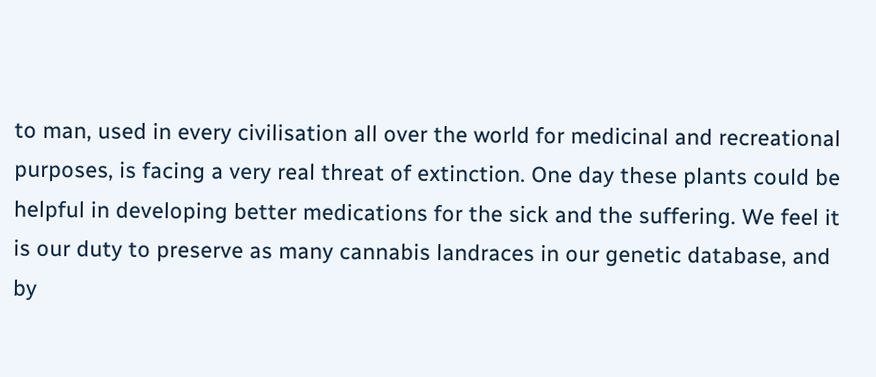to man, used in every civilisation all over the world for medicinal and recreational purposes, is facing a very real threat of extinction. One day these plants could be helpful in developing better medications for the sick and the suffering. We feel it is our duty to preserve as many cannabis landraces in our genetic database, and by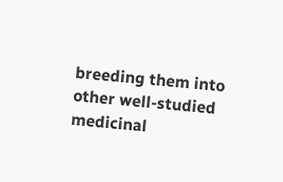breeding them into other well-studied medicinal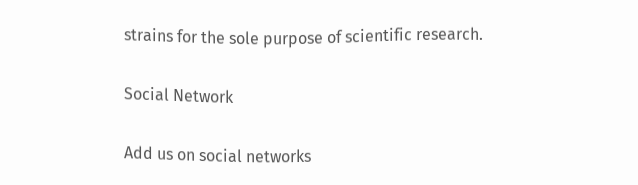strains for the sole purpose of scientific research.

Social Network

Add us on social networks